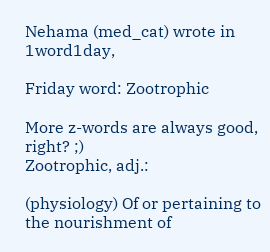Nehama (med_cat) wrote in 1word1day,

Friday word: Zootrophic

More z-words are always good, right? ;)
Zootrophic, adj.:

(physiology) Of or pertaining to the nourishment of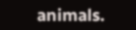animals.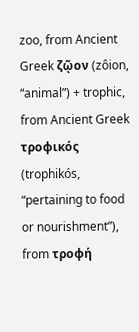zoo, from Ancient Greek ζῷον (zôion, “animal”) + trophic, from Ancient Greek τροφικός (trophikós, “pertaining to food or nourishment”), from τροφή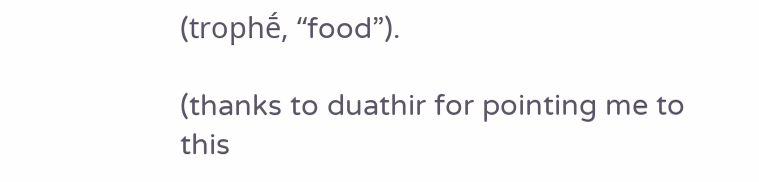(trophḗ, “food”).

(thanks to duathir for pointing me to this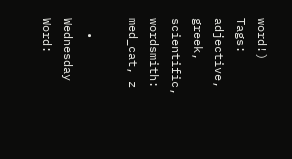word!)
Tags: adjective, greek, scientific, wordsmith: med_cat, z

  • Wednesday Word: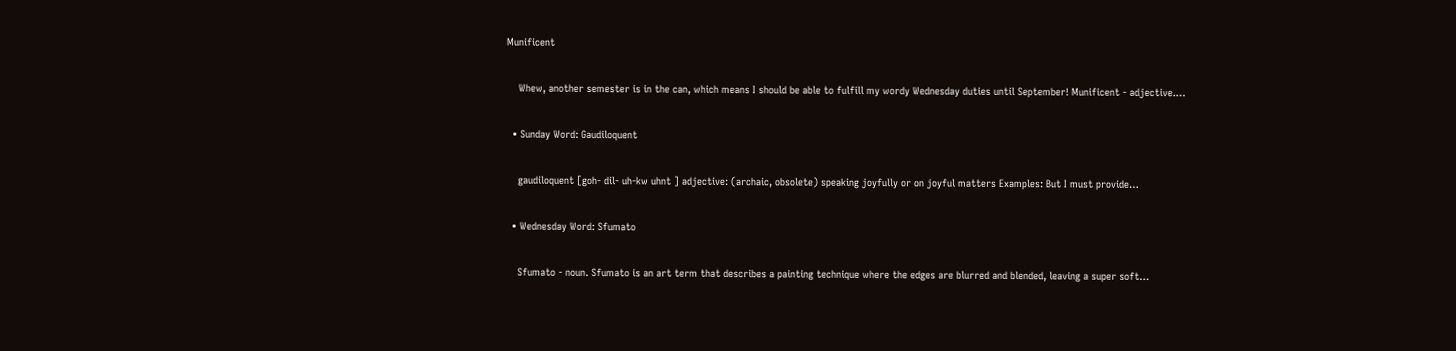Munificent

    Whew, another semester is in the can, which means I should be able to fulfill my wordy Wednesday duties until September! Munificent - adjective.…

  • Sunday Word: Gaudiloquent

    gaudiloquent [goh- dil- uh-kw uhnt ] adjective: (archaic, obsolete) speaking joyfully or on joyful matters Examples: But I must provide…

  • Wednesday Word: Sfumato

    Sfumato - noun. Sfumato is an art term that describes a painting technique where the edges are blurred and blended, leaving a super soft…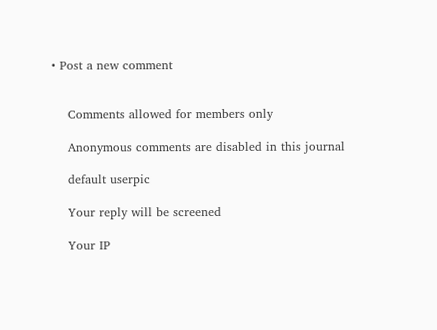• Post a new comment


    Comments allowed for members only

    Anonymous comments are disabled in this journal

    default userpic

    Your reply will be screened

    Your IP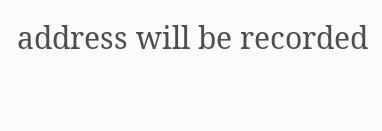address will be recorded